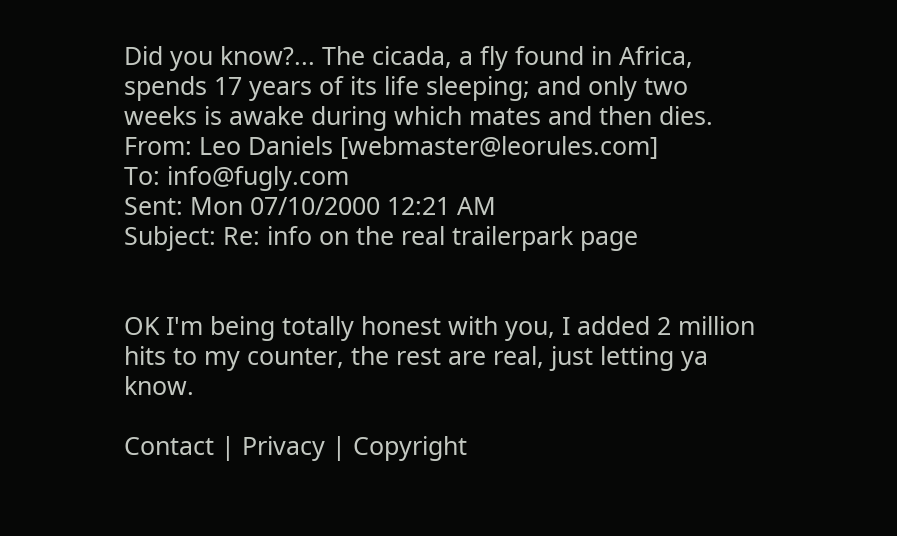Did you know?... The cicada, a fly found in Africa, spends 17 years of its life sleeping; and only two weeks is awake during which mates and then dies.
From: Leo Daniels [webmaster@leorules.com]
To: info@fugly.com
Sent: Mon 07/10/2000 12:21 AM
Subject: Re: info on the real trailerpark page


OK I'm being totally honest with you, I added 2 million hits to my counter, the rest are real, just letting ya know.

Contact | Privacy | Copyright